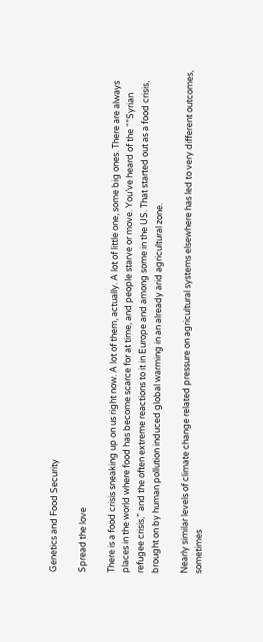Genetics and Food Security

Spread the love

There is a food crisis sneaking up on us right now. A lot of them, actually. A lot of little one, some big ones. There are always places in the world where food has become scarce for at time, and people starve or move. You’ve heard of the “”Syrian refugee crisis,” and the often extreme reactions to it in Europe and among some in the US. That started out as a food crisis, brought on by human pollution induced global warming in an already arid agricultural zone.

Nearly similar levels of climate change related pressure on agricultural systems elsewhere has led to very different outcomes, sometimes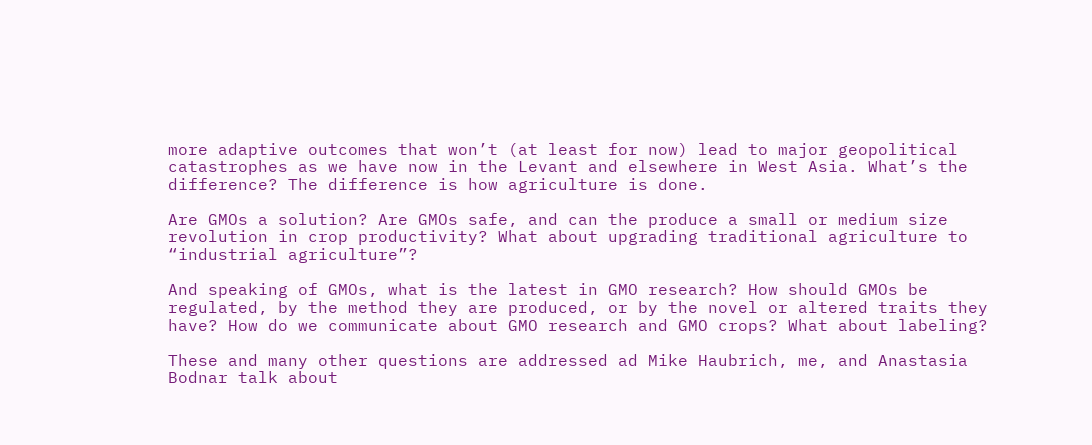more adaptive outcomes that won’t (at least for now) lead to major geopolitical catastrophes as we have now in the Levant and elsewhere in West Asia. What’s the difference? The difference is how agriculture is done.

Are GMOs a solution? Are GMOs safe, and can the produce a small or medium size revolution in crop productivity? What about upgrading traditional agriculture to “industrial agriculture”?

And speaking of GMOs, what is the latest in GMO research? How should GMOs be regulated, by the method they are produced, or by the novel or altered traits they have? How do we communicate about GMO research and GMO crops? What about labeling?

These and many other questions are addressed ad Mike Haubrich, me, and Anastasia Bodnar talk about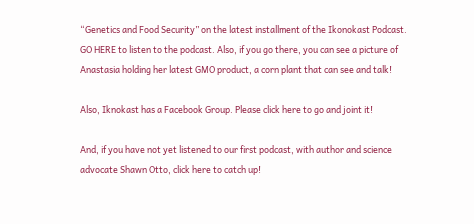“Genetics and Food Security” on the latest installment of the Ikonokast Podcast. GO HERE to listen to the podcast. Also, if you go there, you can see a picture of Anastasia holding her latest GMO product, a corn plant that can see and talk!

Also, Iknokast has a Facebook Group. Please click here to go and joint it!

And, if you have not yet listened to our first podcast, with author and science advocate Shawn Otto, click here to catch up!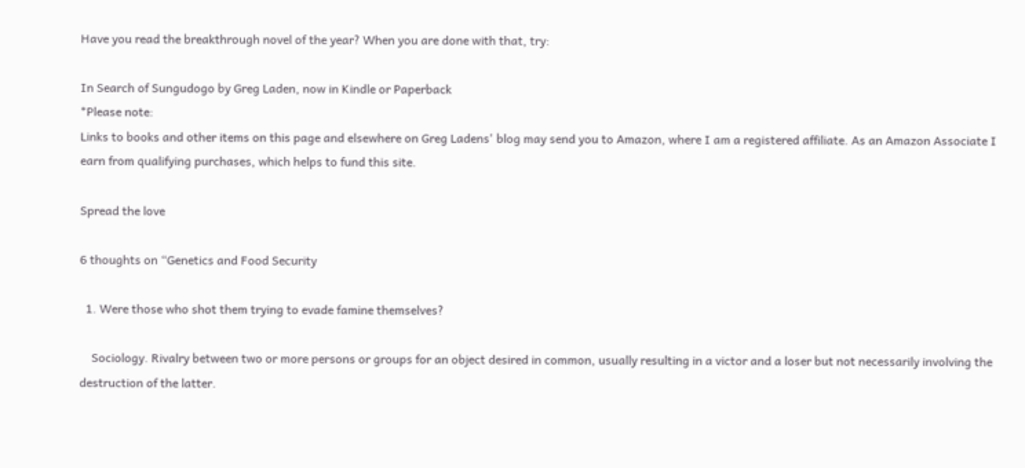Have you read the breakthrough novel of the year? When you are done with that, try:

In Search of Sungudogo by Greg Laden, now in Kindle or Paperback
*Please note:
Links to books and other items on this page and elsewhere on Greg Ladens' blog may send you to Amazon, where I am a registered affiliate. As an Amazon Associate I earn from qualifying purchases, which helps to fund this site.

Spread the love

6 thoughts on “Genetics and Food Security

  1. Were those who shot them trying to evade famine themselves?

    Sociology. Rivalry between two or more persons or groups for an object desired in common, usually resulting in a victor and a loser but not necessarily involving the destruction of the latter.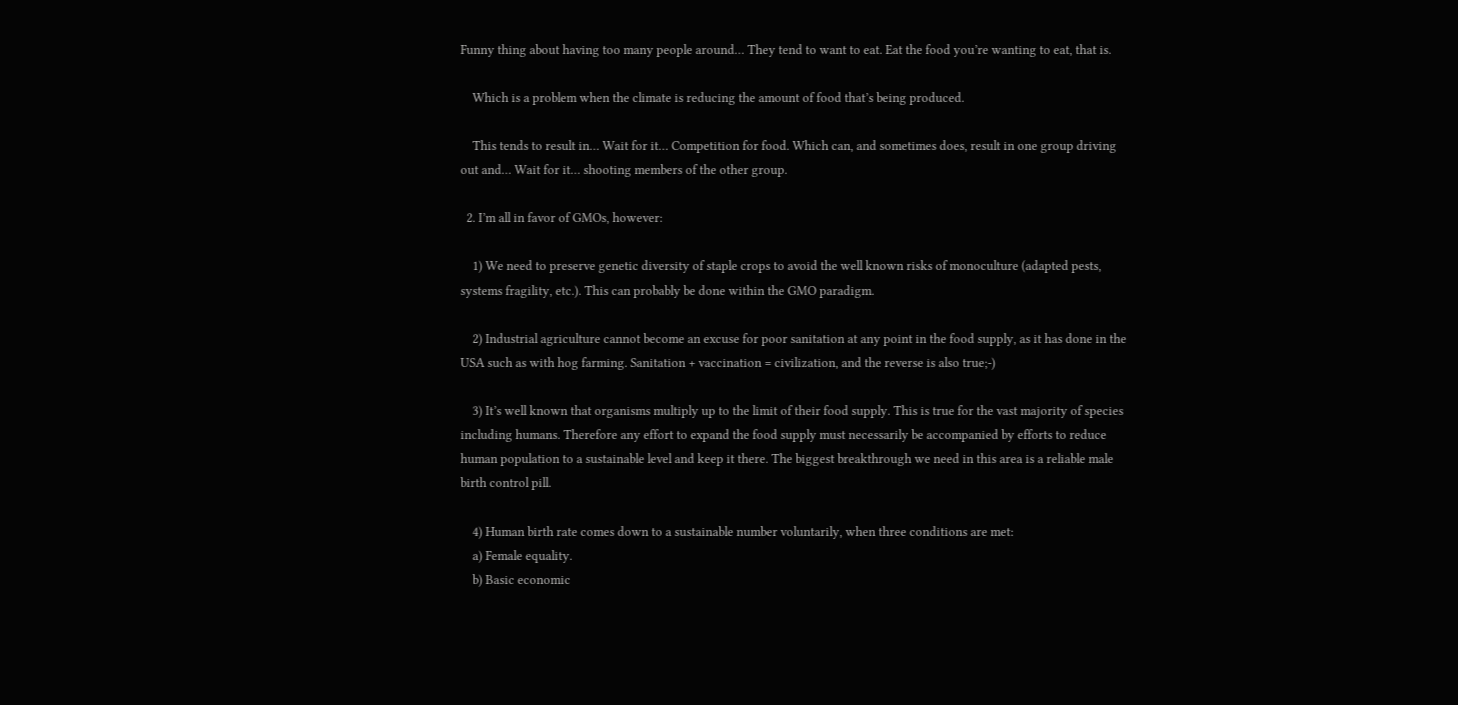Funny thing about having too many people around… They tend to want to eat. Eat the food you’re wanting to eat, that is.

    Which is a problem when the climate is reducing the amount of food that’s being produced.

    This tends to result in… Wait for it… Competition for food. Which can, and sometimes does, result in one group driving out and… Wait for it… shooting members of the other group.

  2. I’m all in favor of GMOs, however:

    1) We need to preserve genetic diversity of staple crops to avoid the well known risks of monoculture (adapted pests, systems fragility, etc.). This can probably be done within the GMO paradigm.

    2) Industrial agriculture cannot become an excuse for poor sanitation at any point in the food supply, as it has done in the USA such as with hog farming. Sanitation + vaccination = civilization, and the reverse is also true;-)

    3) It’s well known that organisms multiply up to the limit of their food supply. This is true for the vast majority of species including humans. Therefore any effort to expand the food supply must necessarily be accompanied by efforts to reduce human population to a sustainable level and keep it there. The biggest breakthrough we need in this area is a reliable male birth control pill.

    4) Human birth rate comes down to a sustainable number voluntarily, when three conditions are met:
    a) Female equality.
    b) Basic economic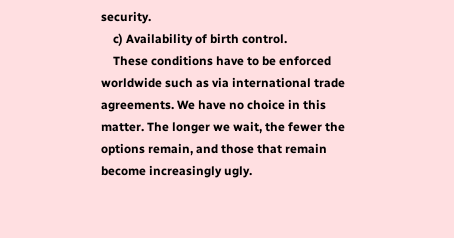security.
    c) Availability of birth control.
    These conditions have to be enforced worldwide such as via international trade agreements. We have no choice in this matter. The longer we wait, the fewer the options remain, and those that remain become increasingly ugly.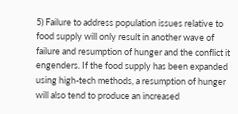5) Failure to address population issues relative to food supply will only result in another wave of failure and resumption of hunger and the conflict it engenders. If the food supply has been expanded using high-tech methods, a resumption of hunger will also tend to produce an increased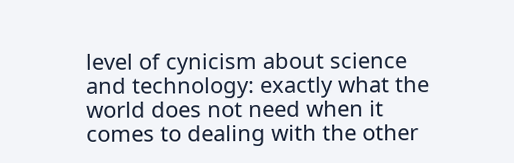level of cynicism about science and technology: exactly what the world does not need when it comes to dealing with the other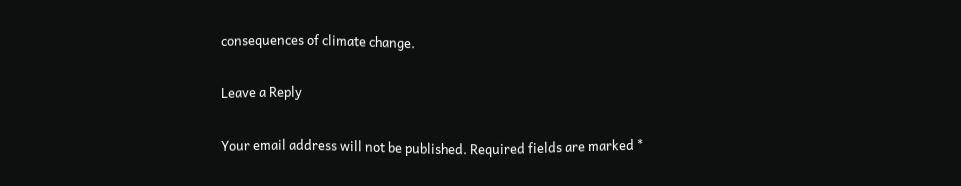consequences of climate change.

Leave a Reply

Your email address will not be published. Required fields are marked *